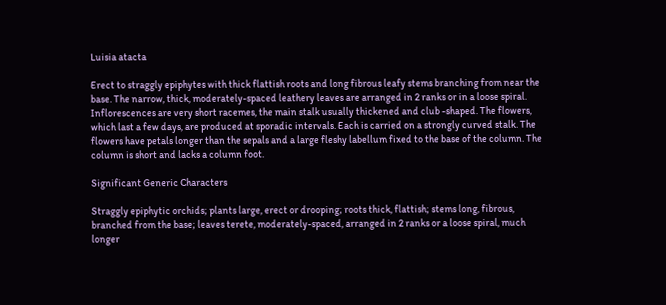Luisia atacta

Erect to straggly epiphytes with thick flattish roots and long fibrous leafy stems branching from near the base. The narrow, thick, moderately-spaced leathery leaves are arranged in 2 ranks or in a loose spiral. Inflorescences are very short racemes, the main stalk usually thickened and club -shaped. The flowers, which last a few days, are produced at sporadic intervals. Each is carried on a strongly curved stalk. The flowers have petals longer than the sepals and a large fleshy labellum fixed to the base of the column. The column is short and lacks a column foot.

Significant Generic Characters

Straggly epiphytic orchids; plants large, erect or drooping; roots thick, flattish; stems long, fibrous, branched from the base; leaves terete, moderately-spaced, arranged in 2 ranks or a loose spiral, much longer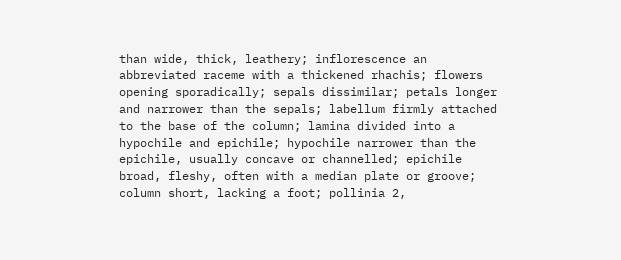than wide, thick, leathery; inflorescence an abbreviated raceme with a thickened rhachis; flowers opening sporadically; sepals dissimilar; petals longer and narrower than the sepals; labellum firmly attached to the base of the column; lamina divided into a hypochile and epichile; hypochile narrower than the epichile, usually concave or channelled; epichile broad, fleshy, often with a median plate or groove; column short, lacking a foot; pollinia 2,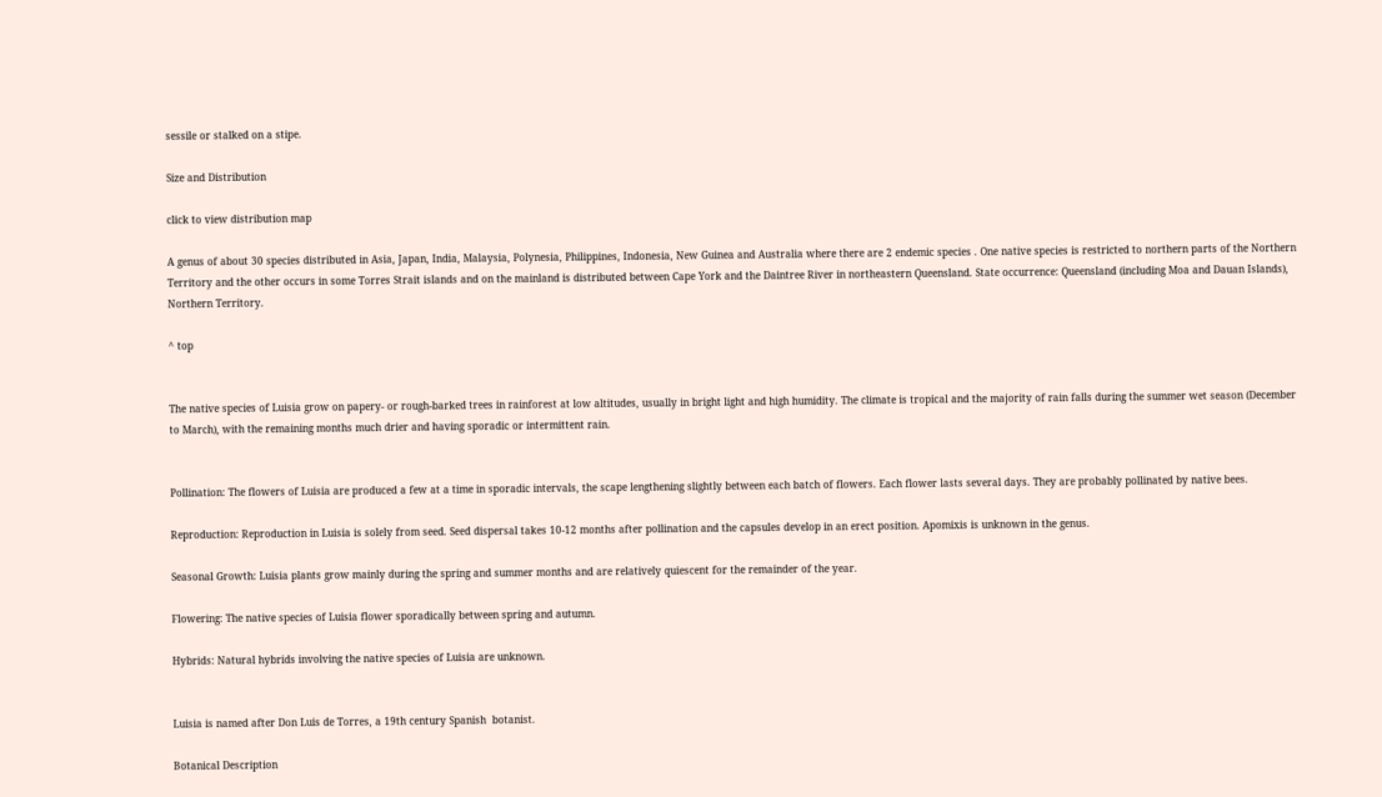sessile or stalked on a stipe.

Size and Distribution

click to view distribution map

A genus of about 30 species distributed in Asia, Japan, India, Malaysia, Polynesia, Philippines, Indonesia, New Guinea and Australia where there are 2 endemic species . One native species is restricted to northern parts of the Northern Territory and the other occurs in some Torres Strait islands and on the mainland is distributed between Cape York and the Daintree River in northeastern Queensland. State occurrence: Queensland (including Moa and Dauan Islands), Northern Territory.

^ top


The native species of Luisia grow on papery- or rough-barked trees in rainforest at low altitudes, usually in bright light and high humidity. The climate is tropical and the majority of rain falls during the summer wet season (December to March), with the remaining months much drier and having sporadic or intermittent rain.


Pollination: The flowers of Luisia are produced a few at a time in sporadic intervals, the scape lengthening slightly between each batch of flowers. Each flower lasts several days. They are probably pollinated by native bees.

Reproduction: Reproduction in Luisia is solely from seed. Seed dispersal takes 10-12 months after pollination and the capsules develop in an erect position. Apomixis is unknown in the genus.

Seasonal Growth: Luisia plants grow mainly during the spring and summer months and are relatively quiescent for the remainder of the year.

Flowering: The native species of Luisia flower sporadically between spring and autumn.

Hybrids: Natural hybrids involving the native species of Luisia are unknown.


Luisia is named after Don Luis de Torres, a 19th century Spanish  botanist.

Botanical Description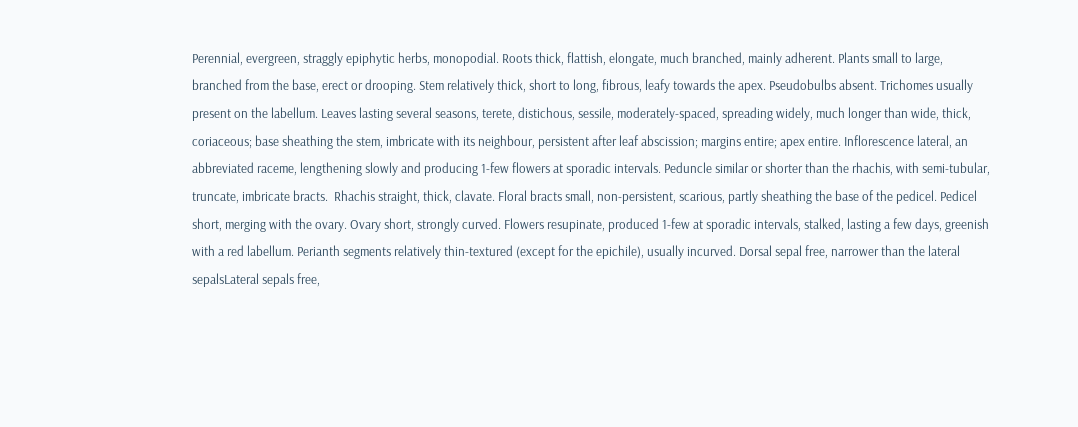Perennial, evergreen, straggly epiphytic herbs, monopodial. Roots thick, flattish, elongate, much branched, mainly adherent. Plants small to large, branched from the base, erect or drooping. Stem relatively thick, short to long, fibrous, leafy towards the apex. Pseudobulbs absent. Trichomes usually present on the labellum. Leaves lasting several seasons, terete, distichous, sessile, moderately-spaced, spreading widely, much longer than wide, thick, coriaceous; base sheathing the stem, imbricate with its neighbour, persistent after leaf abscission; margins entire; apex entire. Inflorescence lateral, an abbreviated raceme, lengthening slowly and producing 1-few flowers at sporadic intervals. Peduncle similar or shorter than the rhachis, with semi-tubular, truncate, imbricate bracts.  Rhachis straight, thick, clavate. Floral bracts small, non-persistent, scarious, partly sheathing the base of the pedicel. Pedicel short, merging with the ovary. Ovary short, strongly curved. Flowers resupinate, produced 1-few at sporadic intervals, stalked, lasting a few days, greenish with a red labellum. Perianth segments relatively thin-textured (except for the epichile), usually incurved. Dorsal sepal free, narrower than the lateral sepalsLateral sepals free,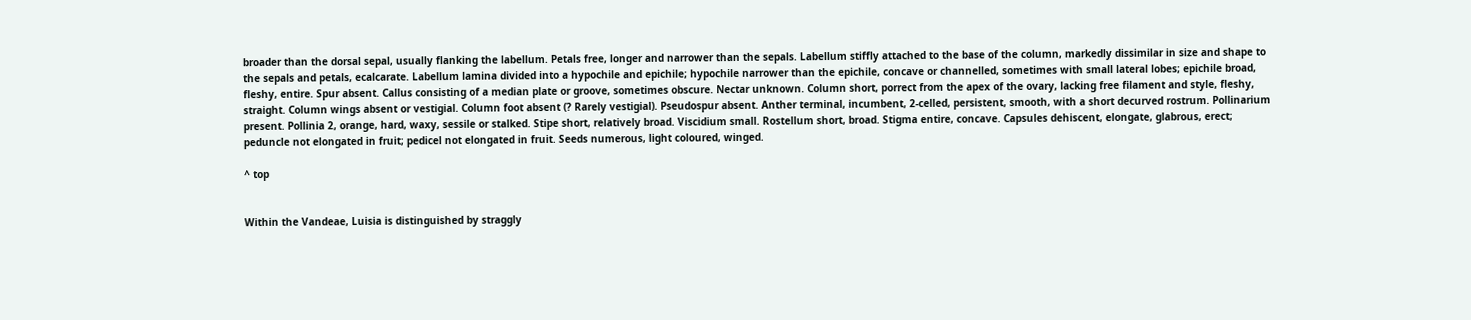broader than the dorsal sepal, usually flanking the labellum. Petals free, longer and narrower than the sepals. Labellum stiffly attached to the base of the column, markedly dissimilar in size and shape to the sepals and petals, ecalcarate. Labellum lamina divided into a hypochile and epichile; hypochile narrower than the epichile, concave or channelled, sometimes with small lateral lobes; epichile broad, fleshy, entire. Spur absent. Callus consisting of a median plate or groove, sometimes obscure. Nectar unknown. Column short, porrect from the apex of the ovary, lacking free filament and style, fleshy, straight. Column wings absent or vestigial. Column foot absent (? Rarely vestigial). Pseudospur absent. Anther terminal, incumbent, 2-celled, persistent, smooth, with a short decurved rostrum. Pollinarium present. Pollinia 2, orange, hard, waxy, sessile or stalked. Stipe short, relatively broad. Viscidium small. Rostellum short, broad. Stigma entire, concave. Capsules dehiscent, elongate, glabrous, erect; peduncle not elongated in fruit; pedicel not elongated in fruit. Seeds numerous, light coloured, winged.

^ top


Within the Vandeae, Luisia is distinguished by straggly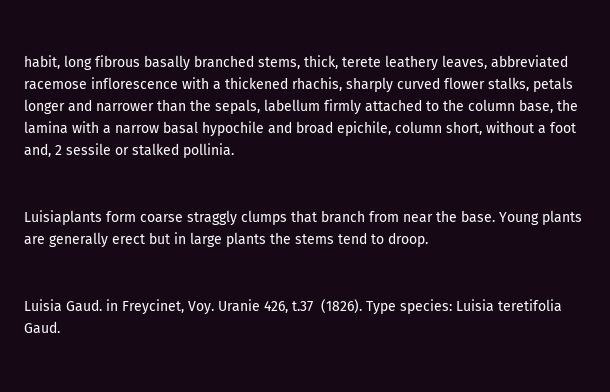habit, long fibrous basally branched stems, thick, terete leathery leaves, abbreviated racemose inflorescence with a thickened rhachis, sharply curved flower stalks, petals longer and narrower than the sepals, labellum firmly attached to the column base, the lamina with a narrow basal hypochile and broad epichile, column short, without a foot and, 2 sessile or stalked pollinia.


Luisiaplants form coarse straggly clumps that branch from near the base. Young plants are generally erect but in large plants the stems tend to droop.


Luisia Gaud. in Freycinet, Voy. Uranie 426, t.37  (1826). Type species: Luisia teretifolia Gaud.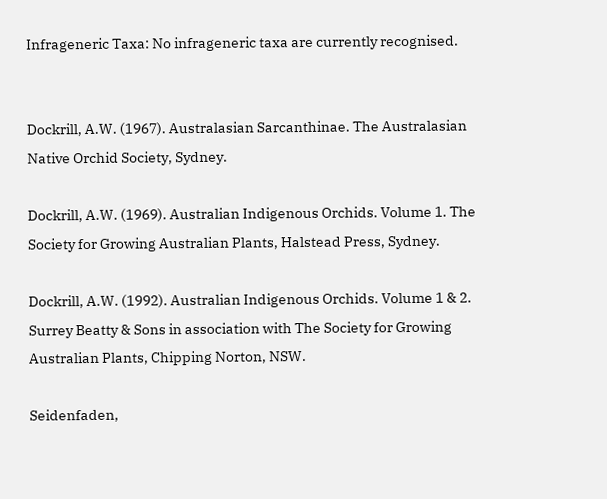Infrageneric Taxa: No infrageneric taxa are currently recognised.


Dockrill, A.W. (1967). Australasian Sarcanthinae. The Australasian Native Orchid Society, Sydney.

Dockrill, A.W. (1969). Australian Indigenous Orchids. Volume 1. The Society for Growing Australian Plants, Halstead Press, Sydney.

Dockrill, A.W. (1992). Australian Indigenous Orchids. Volume 1 & 2. Surrey Beatty & Sons in association with The Society for Growing Australian Plants, Chipping Norton, NSW.

Seidenfaden,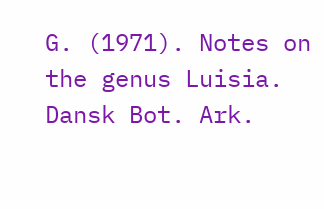G. (1971). Notes on the genus Luisia. Dansk Bot. Ark.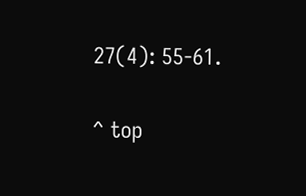27(4): 55-61.

^ top